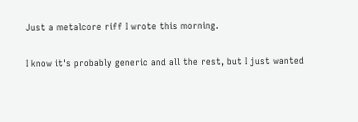Just a metalcore riff I wrote this morning.

I know it's probably generic and all the rest, but I just wanted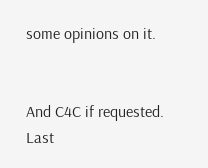some opinions on it.


And C4C if requested.
Last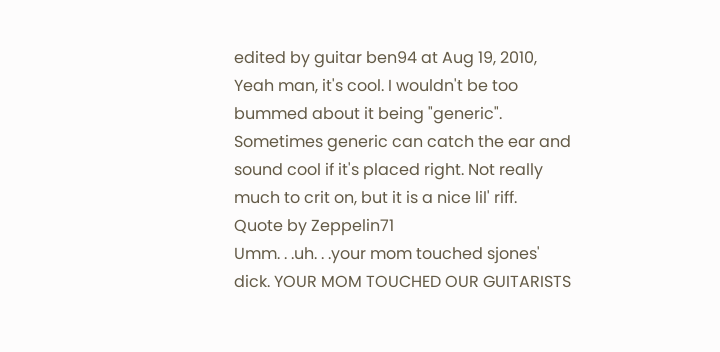edited by guitar ben94 at Aug 19, 2010,
Yeah man, it's cool. I wouldn't be too bummed about it being "generic". Sometimes generic can catch the ear and sound cool if it's placed right. Not really much to crit on, but it is a nice lil' riff.
Quote by Zeppelin71
Umm. . .uh. . .your mom touched sjones' dick. YOUR MOM TOUCHED OUR GUITARISTS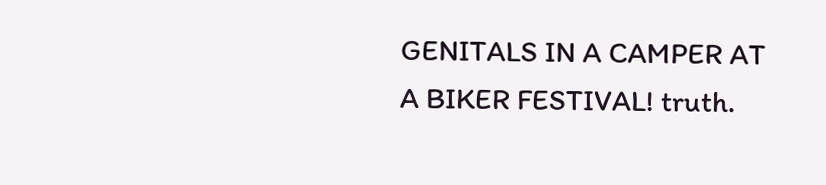GENITALS IN A CAMPER AT A BIKER FESTIVAL! truth.